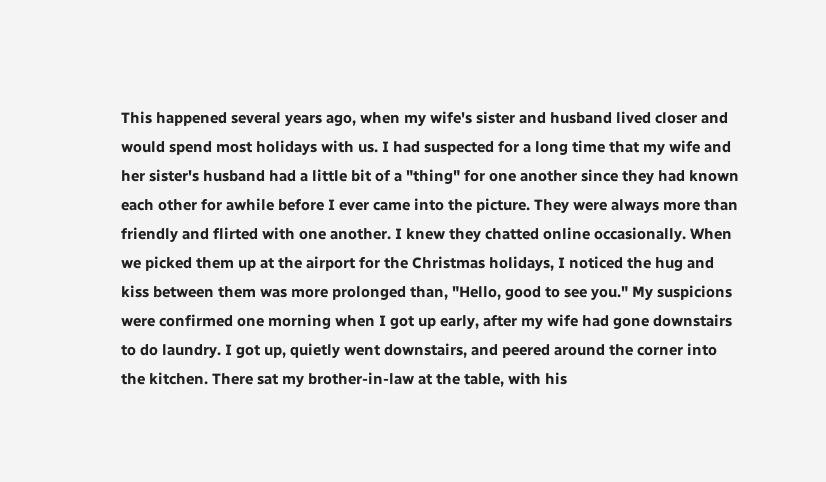This happened several years ago, when my wife's sister and husband lived closer and would spend most holidays with us. I had suspected for a long time that my wife and her sister's husband had a little bit of a "thing" for one another since they had known each other for awhile before I ever came into the picture. They were always more than friendly and flirted with one another. I knew they chatted online occasionally. When we picked them up at the airport for the Christmas holidays, I noticed the hug and kiss between them was more prolonged than, "Hello, good to see you." My suspicions were confirmed one morning when I got up early, after my wife had gone downstairs to do laundry. I got up, quietly went downstairs, and peered around the corner into the kitchen. There sat my brother-in-law at the table, with his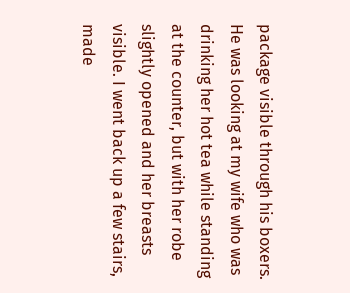package visible through his boxers. He was looking at my wife who was drinking her hot tea while standing at the counter, but with her robe slightly opened and her breasts visible. I went back up a few stairs, made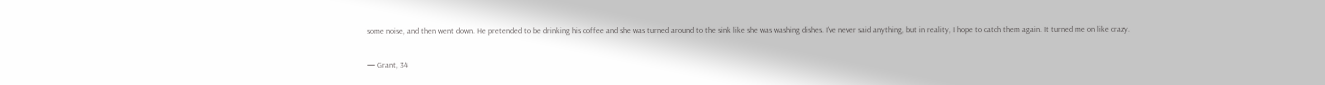some noise, and then went down. He pretended to be drinking his coffee and she was turned around to the sink like she was washing dishes. I've never said anything, but in reality, I hope to catch them again. It turned me on like crazy.

— Grant, 34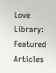Love Library: Featured Articles